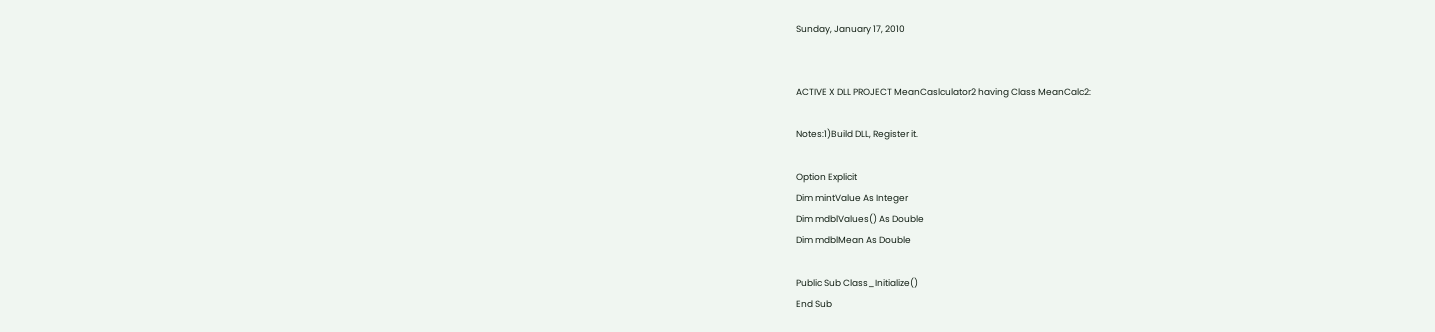Sunday, January 17, 2010


ACTIVE X DLL PROJECT MeanCaslculator2 having Class MeanCalc2:

Notes:1)Build DLL, Register it.

Option Explicit
Dim mintValue As Integer
Dim mdblValues() As Double
Dim mdblMean As Double

Public Sub Class_Initialize()
End Sub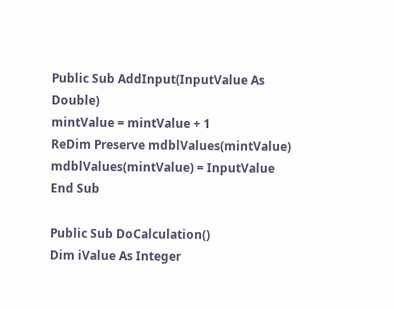Public Sub AddInput(InputValue As Double)
mintValue = mintValue + 1
ReDim Preserve mdblValues(mintValue)
mdblValues(mintValue) = InputValue
End Sub

Public Sub DoCalculation()
Dim iValue As Integer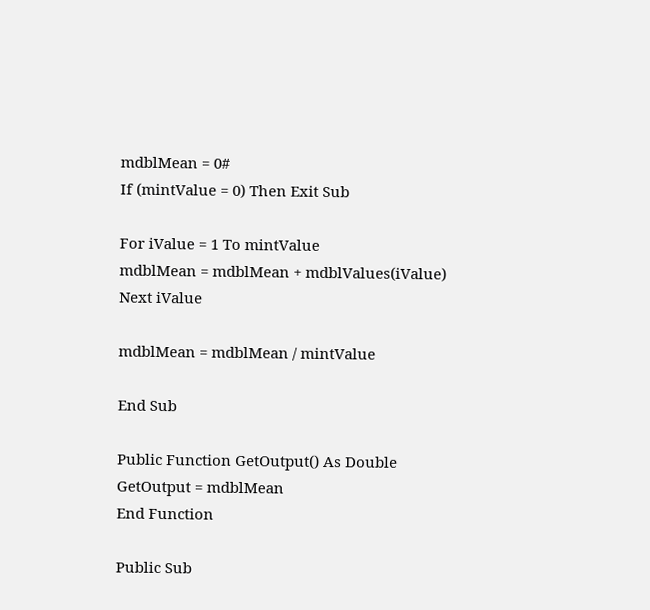mdblMean = 0#
If (mintValue = 0) Then Exit Sub

For iValue = 1 To mintValue
mdblMean = mdblMean + mdblValues(iValue)
Next iValue

mdblMean = mdblMean / mintValue

End Sub

Public Function GetOutput() As Double
GetOutput = mdblMean
End Function

Public Sub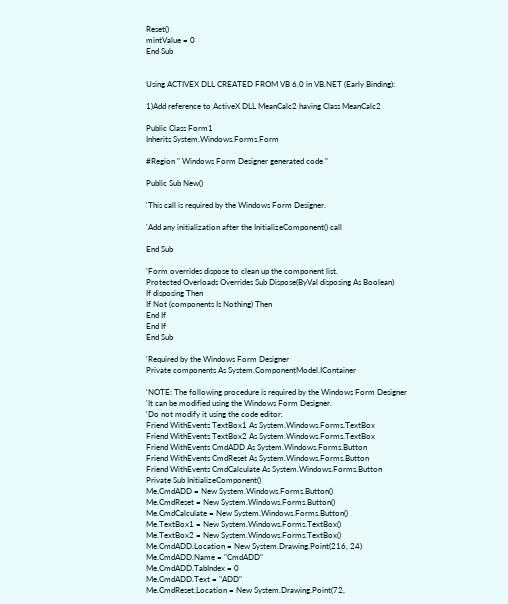Reset()
mintValue = 0
End Sub


Using ACTIVEX DLL CREATED FROM VB 6.0 in VB.NET (Early Binding):

1)Add reference to ActiveX DLL MeanCalc2 having Class MeanCalc2

Public Class Form1
Inherits System.Windows.Forms.Form

#Region " Windows Form Designer generated code "

Public Sub New()

'This call is required by the Windows Form Designer.

'Add any initialization after the InitializeComponent() call

End Sub

'Form overrides dispose to clean up the component list.
Protected Overloads Overrides Sub Dispose(ByVal disposing As Boolean)
If disposing Then
If Not (components Is Nothing) Then
End If
End If
End Sub

'Required by the Windows Form Designer
Private components As System.ComponentModel.IContainer

'NOTE: The following procedure is required by the Windows Form Designer
'It can be modified using the Windows Form Designer.
'Do not modify it using the code editor.
Friend WithEvents TextBox1 As System.Windows.Forms.TextBox
Friend WithEvents TextBox2 As System.Windows.Forms.TextBox
Friend WithEvents CmdADD As System.Windows.Forms.Button
Friend WithEvents CmdReset As System.Windows.Forms.Button
Friend WithEvents CmdCalculate As System.Windows.Forms.Button
Private Sub InitializeComponent()
Me.CmdADD = New System.Windows.Forms.Button()
Me.CmdReset = New System.Windows.Forms.Button()
Me.CmdCalculate = New System.Windows.Forms.Button()
Me.TextBox1 = New System.Windows.Forms.TextBox()
Me.TextBox2 = New System.Windows.Forms.TextBox()
Me.CmdADD.Location = New System.Drawing.Point(216, 24)
Me.CmdADD.Name = "CmdADD"
Me.CmdADD.TabIndex = 0
Me.CmdADD.Text = "ADD"
Me.CmdReset.Location = New System.Drawing.Point(72,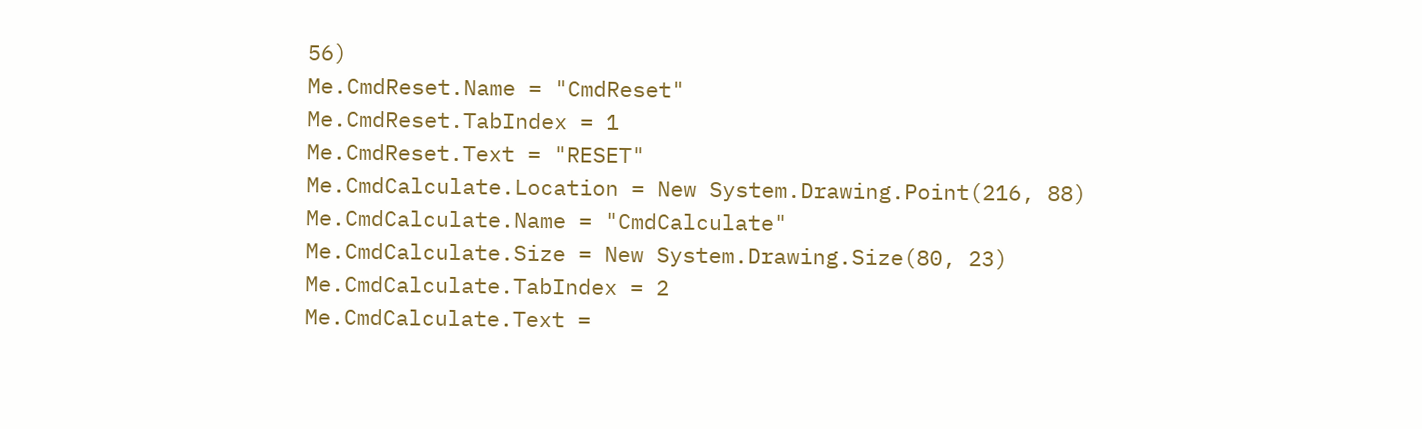56)
Me.CmdReset.Name = "CmdReset"
Me.CmdReset.TabIndex = 1
Me.CmdReset.Text = "RESET"
Me.CmdCalculate.Location = New System.Drawing.Point(216, 88)
Me.CmdCalculate.Name = "CmdCalculate"
Me.CmdCalculate.Size = New System.Drawing.Size(80, 23)
Me.CmdCalculate.TabIndex = 2
Me.CmdCalculate.Text =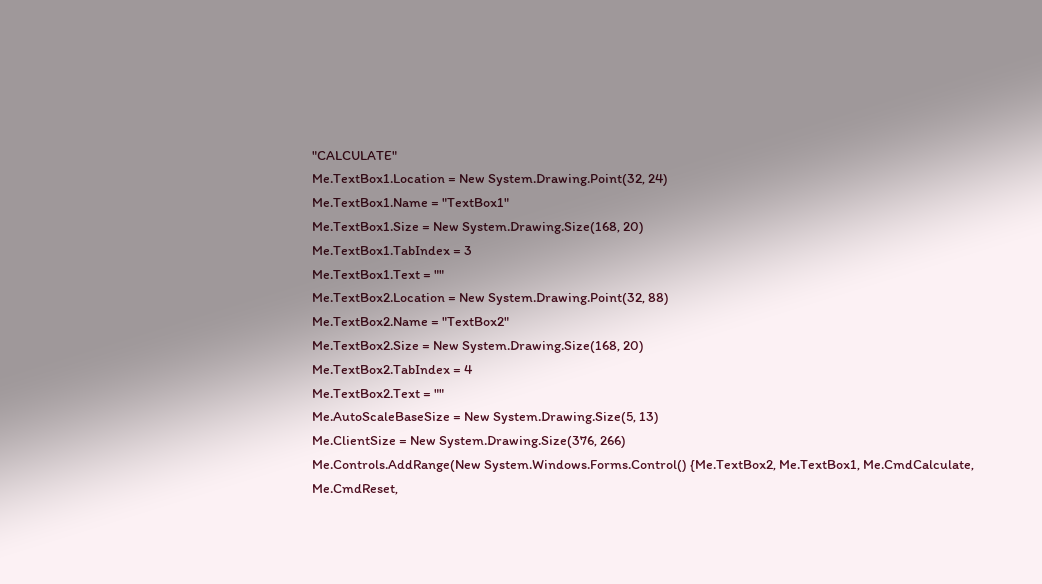"CALCULATE"
Me.TextBox1.Location = New System.Drawing.Point(32, 24)
Me.TextBox1.Name = "TextBox1"
Me.TextBox1.Size = New System.Drawing.Size(168, 20)
Me.TextBox1.TabIndex = 3
Me.TextBox1.Text = ""
Me.TextBox2.Location = New System.Drawing.Point(32, 88)
Me.TextBox2.Name = "TextBox2"
Me.TextBox2.Size = New System.Drawing.Size(168, 20)
Me.TextBox2.TabIndex = 4
Me.TextBox2.Text = ""
Me.AutoScaleBaseSize = New System.Drawing.Size(5, 13)
Me.ClientSize = New System.Drawing.Size(376, 266)
Me.Controls.AddRange(New System.Windows.Forms.Control() {Me.TextBox2, Me.TextBox1, Me.CmdCalculate, Me.CmdReset,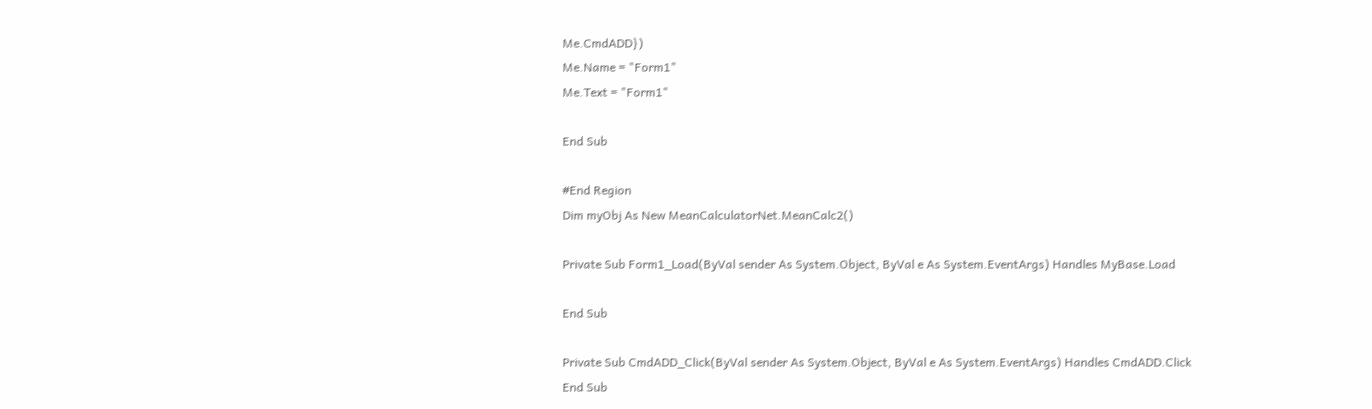Me.CmdADD})
Me.Name = "Form1"
Me.Text = "Form1"

End Sub

#End Region
Dim myObj As New MeanCalculatorNet.MeanCalc2()

Private Sub Form1_Load(ByVal sender As System.Object, ByVal e As System.EventArgs) Handles MyBase.Load

End Sub

Private Sub CmdADD_Click(ByVal sender As System.Object, ByVal e As System.EventArgs) Handles CmdADD.Click
End Sub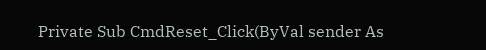Private Sub CmdReset_Click(ByVal sender As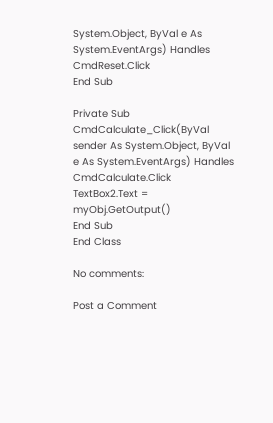System.Object, ByVal e As System.EventArgs) Handles CmdReset.Click
End Sub

Private Sub CmdCalculate_Click(ByVal sender As System.Object, ByVal e As System.EventArgs) Handles CmdCalculate.Click
TextBox2.Text = myObj.GetOutput()
End Sub
End Class

No comments:

Post a Comment